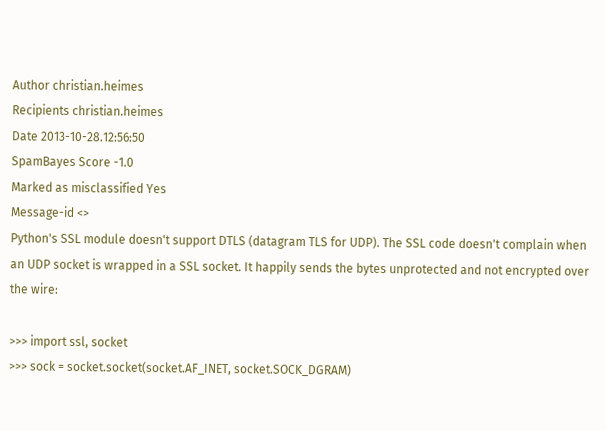Author christian.heimes
Recipients christian.heimes
Date 2013-10-28.12:56:50
SpamBayes Score -1.0
Marked as misclassified Yes
Message-id <>
Python's SSL module doesn't support DTLS (datagram TLS for UDP). The SSL code doesn't complain when an UDP socket is wrapped in a SSL socket. It happily sends the bytes unprotected and not encrypted over the wire:

>>> import ssl, socket
>>> sock = socket.socket(socket.AF_INET, socket.SOCK_DGRAM)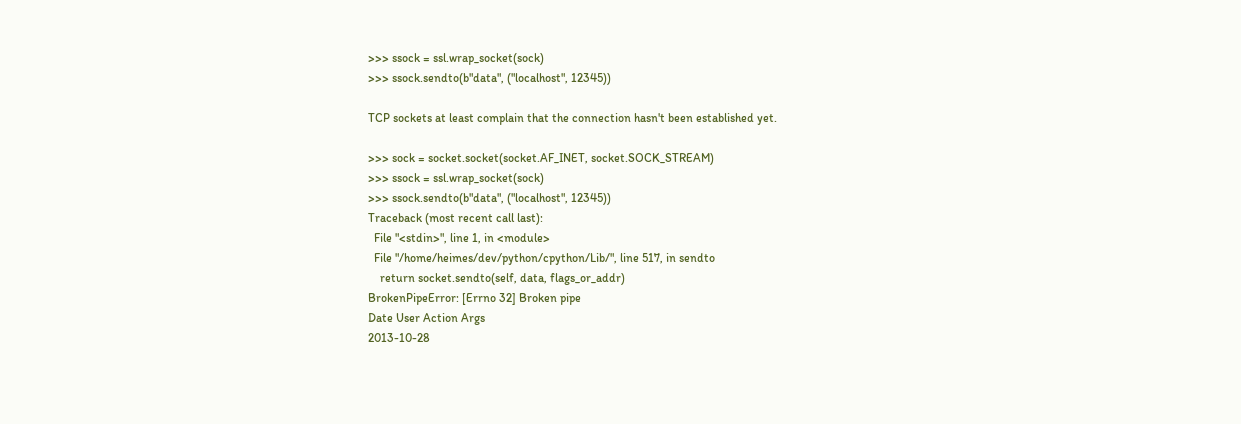>>> ssock = ssl.wrap_socket(sock)
>>> ssock.sendto(b"data", ("localhost", 12345))

TCP sockets at least complain that the connection hasn't been established yet.

>>> sock = socket.socket(socket.AF_INET, socket.SOCK_STREAM)
>>> ssock = ssl.wrap_socket(sock)
>>> ssock.sendto(b"data", ("localhost", 12345))
Traceback (most recent call last):
  File "<stdin>", line 1, in <module>
  File "/home/heimes/dev/python/cpython/Lib/", line 517, in sendto
    return socket.sendto(self, data, flags_or_addr)
BrokenPipeError: [Errno 32] Broken pipe
Date User Action Args
2013-10-28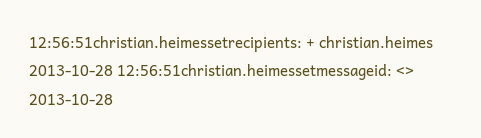12:56:51christian.heimessetrecipients: + christian.heimes
2013-10-28 12:56:51christian.heimessetmessageid: <>
2013-10-28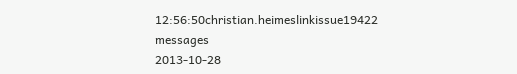12:56:50christian.heimeslinkissue19422 messages
2013-10-28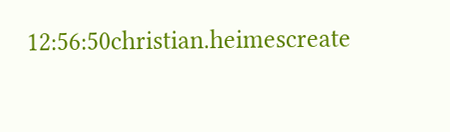12:56:50christian.heimescreate